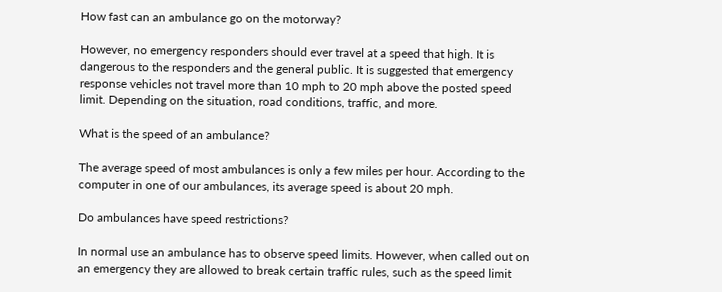How fast can an ambulance go on the motorway?

However, no emergency responders should ever travel at a speed that high. It is dangerous to the responders and the general public. It is suggested that emergency response vehicles not travel more than 10 mph to 20 mph above the posted speed limit. Depending on the situation, road conditions, traffic, and more.

What is the speed of an ambulance?

The average speed of most ambulances is only a few miles per hour. According to the computer in one of our ambulances, its average speed is about 20 mph.

Do ambulances have speed restrictions?

In normal use an ambulance has to observe speed limits. However, when called out on an emergency they are allowed to break certain traffic rules, such as the speed limit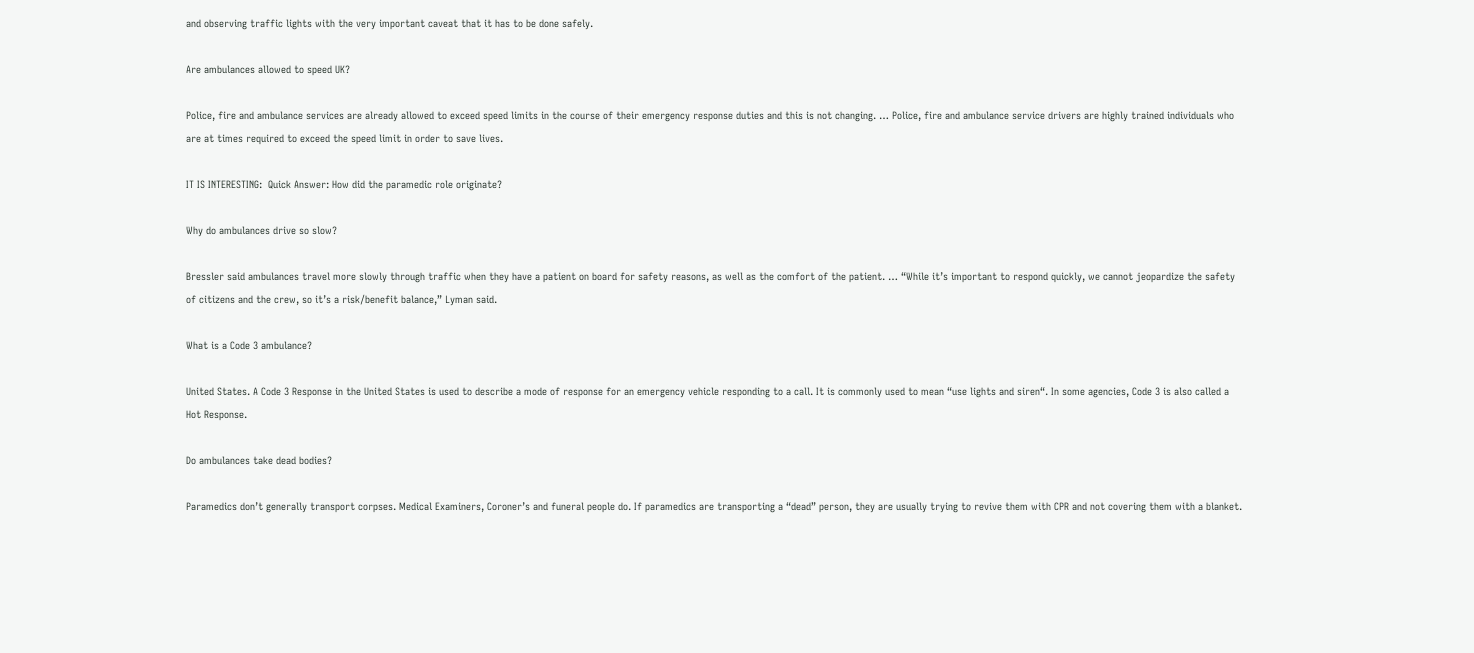and observing traffic lights with the very important caveat that it has to be done safely.

Are ambulances allowed to speed UK?

Police, fire and ambulance services are already allowed to exceed speed limits in the course of their emergency response duties and this is not changing. … Police, fire and ambulance service drivers are highly trained individuals who are at times required to exceed the speed limit in order to save lives.

IT IS INTERESTING:  Quick Answer: How did the paramedic role originate?

Why do ambulances drive so slow?

Bressler said ambulances travel more slowly through traffic when they have a patient on board for safety reasons, as well as the comfort of the patient. … “While it’s important to respond quickly, we cannot jeopardize the safety of citizens and the crew, so it’s a risk/benefit balance,” Lyman said.

What is a Code 3 ambulance?

United States. A Code 3 Response in the United States is used to describe a mode of response for an emergency vehicle responding to a call. It is commonly used to mean “use lights and siren“. In some agencies, Code 3 is also called a Hot Response.

Do ambulances take dead bodies?

Paramedics don’t generally transport corpses. Medical Examiners, Coroner’s and funeral people do. If paramedics are transporting a “dead” person, they are usually trying to revive them with CPR and not covering them with a blanket.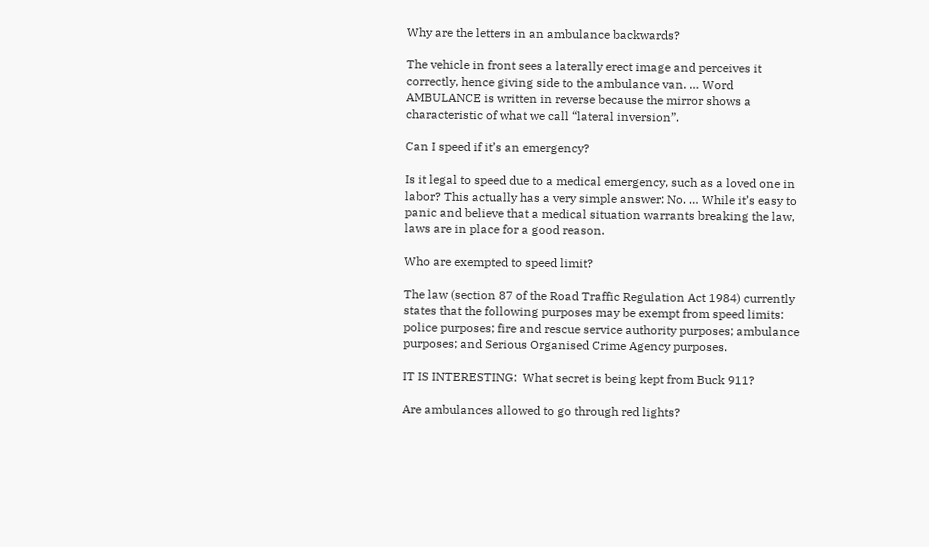Why are the letters in an ambulance backwards?

The vehicle in front sees a laterally erect image and perceives it correctly, hence giving side to the ambulance van. … Word AMBULANCE is written in reverse because the mirror shows a characteristic of what we call “lateral inversion”.

Can I speed if it’s an emergency?

Is it legal to speed due to a medical emergency, such as a loved one in labor? This actually has a very simple answer: No. … While it’s easy to panic and believe that a medical situation warrants breaking the law, laws are in place for a good reason.

Who are exempted to speed limit?

The law (section 87 of the Road Traffic Regulation Act 1984) currently states that the following purposes may be exempt from speed limits: police purposes; fire and rescue service authority purposes; ambulance purposes; and Serious Organised Crime Agency purposes.

IT IS INTERESTING:  What secret is being kept from Buck 911?

Are ambulances allowed to go through red lights?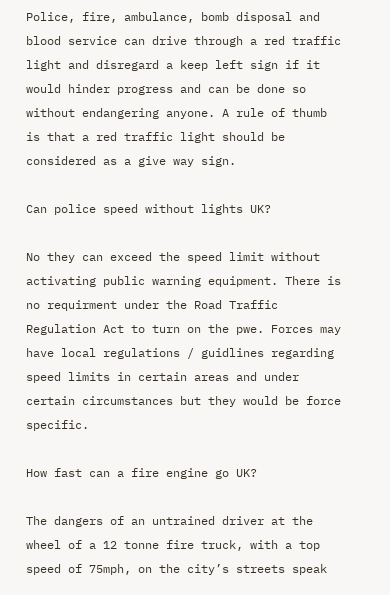Police, fire, ambulance, bomb disposal and blood service can drive through a red traffic light and disregard a keep left sign if it would hinder progress and can be done so without endangering anyone. A rule of thumb is that a red traffic light should be considered as a give way sign.

Can police speed without lights UK?

No they can exceed the speed limit without activating public warning equipment. There is no requirment under the Road Traffic Regulation Act to turn on the pwe. Forces may have local regulations / guidlines regarding speed limits in certain areas and under certain circumstances but they would be force specific.

How fast can a fire engine go UK?

The dangers of an untrained driver at the wheel of a 12 tonne fire truck, with a top speed of 75mph, on the city’s streets speak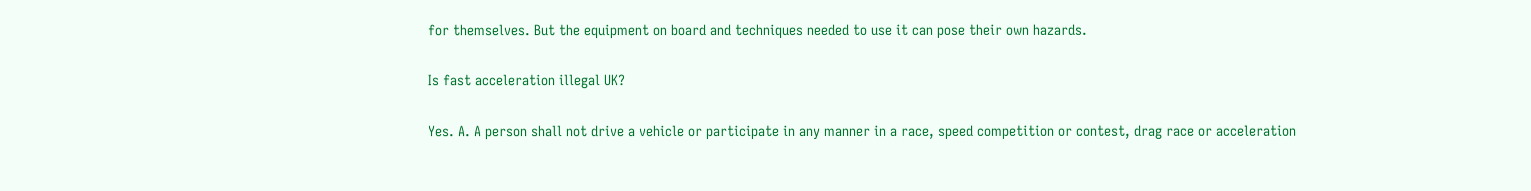for themselves. But the equipment on board and techniques needed to use it can pose their own hazards.

Is fast acceleration illegal UK?

Yes. A. A person shall not drive a vehicle or participate in any manner in a race, speed competition or contest, drag race or acceleration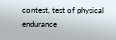contest, test of physical endurance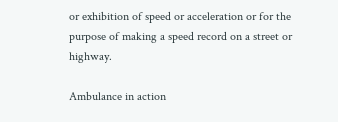or exhibition of speed or acceleration or for the purpose of making a speed record on a street or highway.

Ambulance in action